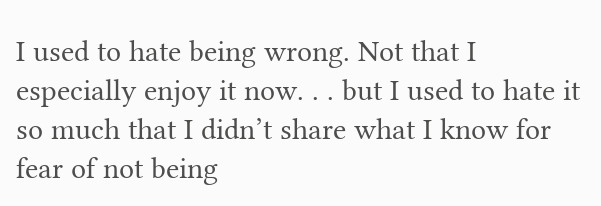I used to hate being wrong. Not that I especially enjoy it now. . . but I used to hate it so much that I didn’t share what I know for fear of not being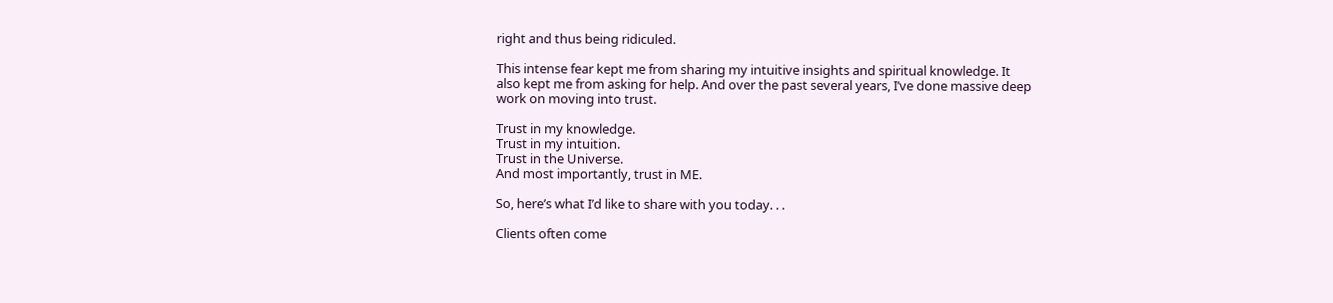right and thus being ridiculed.

This intense fear kept me from sharing my intuitive insights and spiritual knowledge. It also kept me from asking for help. And over the past several years, I’ve done massive deep work on moving into trust.

Trust in my knowledge.
Trust in my intuition.
Trust in the Universe.
And most importantly, trust in ME.

So, here’s what I’d like to share with you today. . .

Clients often come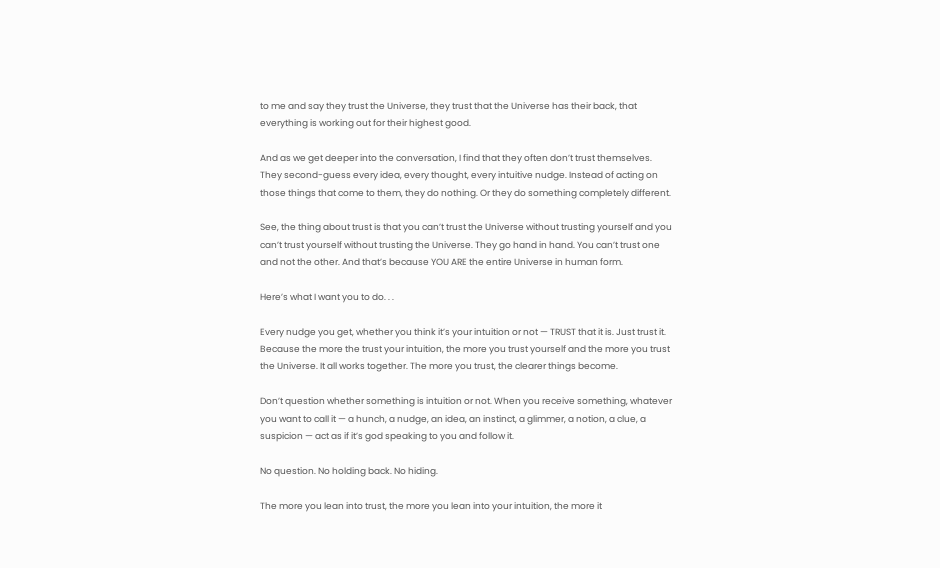to me and say they trust the Universe, they trust that the Universe has their back, that everything is working out for their highest good.

And as we get deeper into the conversation, I find that they often don’t trust themselves. They second-guess every idea, every thought, every intuitive nudge. Instead of acting on those things that come to them, they do nothing. Or they do something completely different.

See, the thing about trust is that you can’t trust the Universe without trusting yourself and you can’t trust yourself without trusting the Universe. They go hand in hand. You can’t trust one and not the other. And that’s because YOU ARE the entire Universe in human form.

Here’s what I want you to do. . .

Every nudge you get, whether you think it’s your intuition or not — TRUST that it is. Just trust it. Because the more the trust your intuition, the more you trust yourself and the more you trust the Universe. It all works together. The more you trust, the clearer things become.

Don’t question whether something is intuition or not. When you receive something, whatever you want to call it — a hunch, a nudge, an idea, an instinct, a glimmer, a notion, a clue, a suspicion — act as if it’s god speaking to you and follow it.

No question. No holding back. No hiding.

The more you lean into trust, the more you lean into your intuition, the more it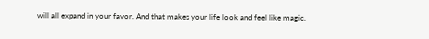will all expand in your favor. And that makes your life look and feel like magic.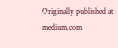Originally published at medium.com